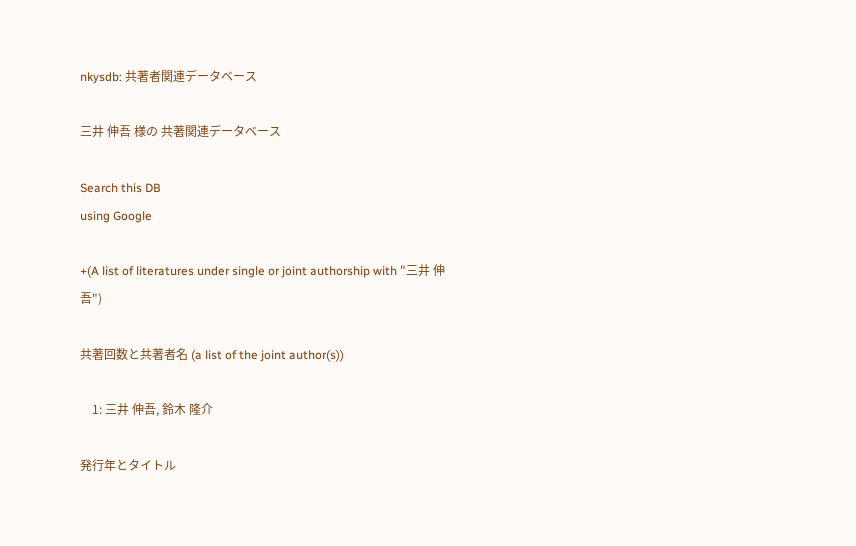nkysdb: 共著者関連データベース

三井 伸吾 様の 共著関連データベース

Search this DB
using Google

+(A list of literatures under single or joint authorship with "三井 伸吾")

共著回数と共著者名 (a list of the joint author(s))

    1: 三井 伸吾, 鈴木 隆介

発行年とタイトル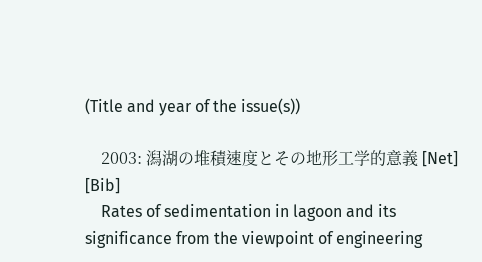(Title and year of the issue(s))

    2003: 潟湖の堆積速度とその地形工学的意義 [Net] [Bib]
    Rates of sedimentation in lagoon and its significance from the viewpoint of engineering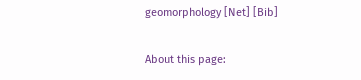geomorphology [Net] [Bib]

About this page: